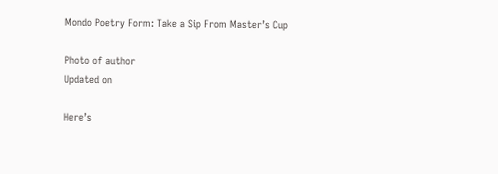Mondo Poetry Form: Take a Sip From Master’s Cup

Photo of author
Updated on

Here’s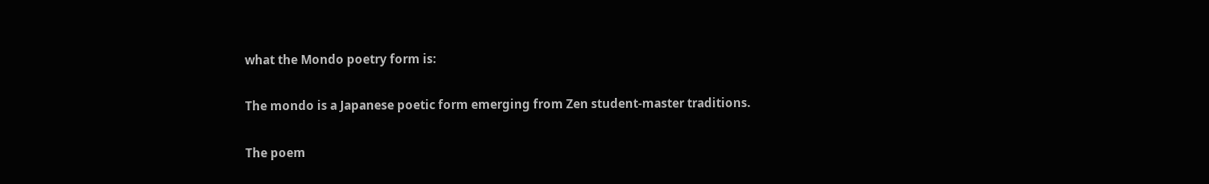what the Mondo poetry form is:

The mondo is a Japanese poetic form emerging from Zen student-master traditions.

The poem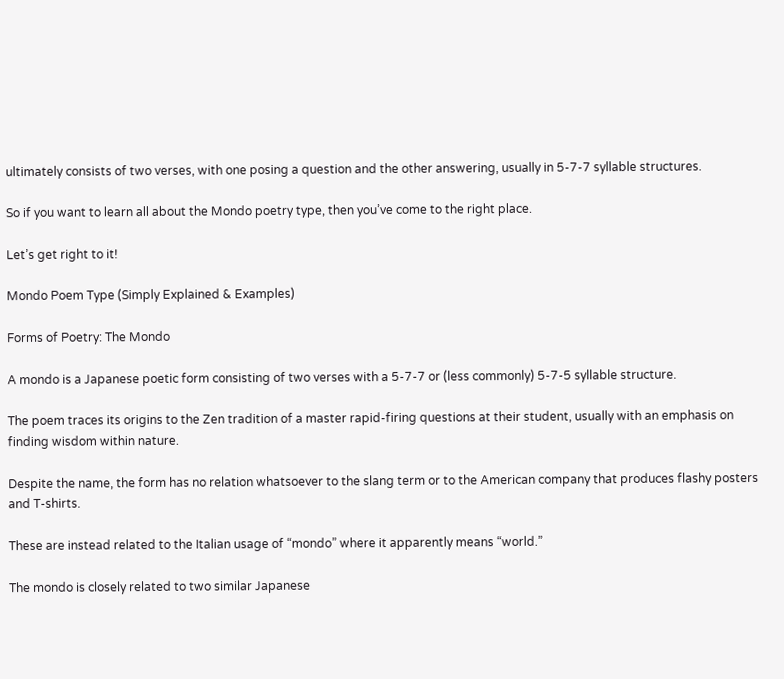ultimately consists of two verses, with one posing a question and the other answering, usually in 5-7-7 syllable structures.

So if you want to learn all about the Mondo poetry type, then you’ve come to the right place.

Let’s get right to it!

Mondo Poem Type (Simply Explained & Examples)

Forms of Poetry: The Mondo

A mondo is a Japanese poetic form consisting of two verses with a 5-7-7 or (less commonly) 5-7-5 syllable structure.

The poem traces its origins to the Zen tradition of a master rapid-firing questions at their student, usually with an emphasis on finding wisdom within nature.

Despite the name, the form has no relation whatsoever to the slang term or to the American company that produces flashy posters and T-shirts.

These are instead related to the Italian usage of “mondo” where it apparently means “world.”

The mondo is closely related to two similar Japanese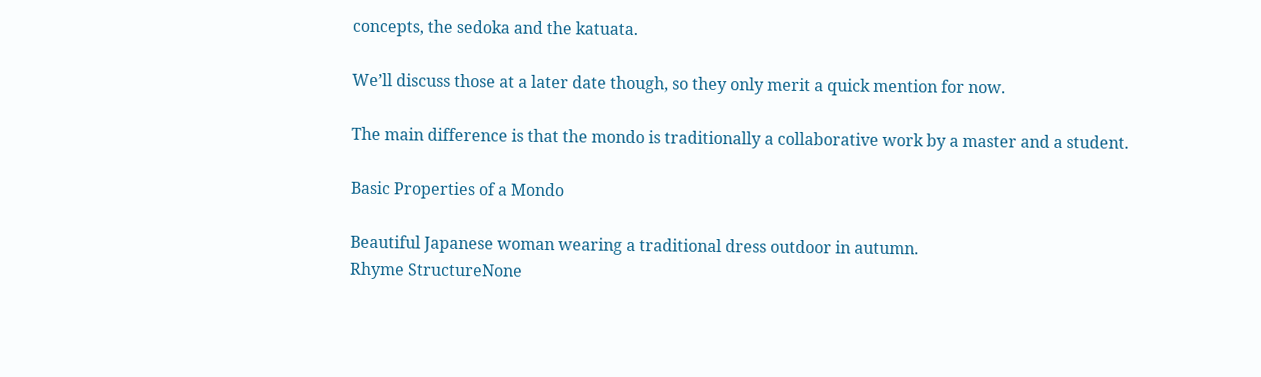concepts, the sedoka and the katuata.

We’ll discuss those at a later date though, so they only merit a quick mention for now.

The main difference is that the mondo is traditionally a collaborative work by a master and a student.

Basic Properties of a Mondo

Beautiful Japanese woman wearing a traditional dress outdoor in autumn.
Rhyme StructureNone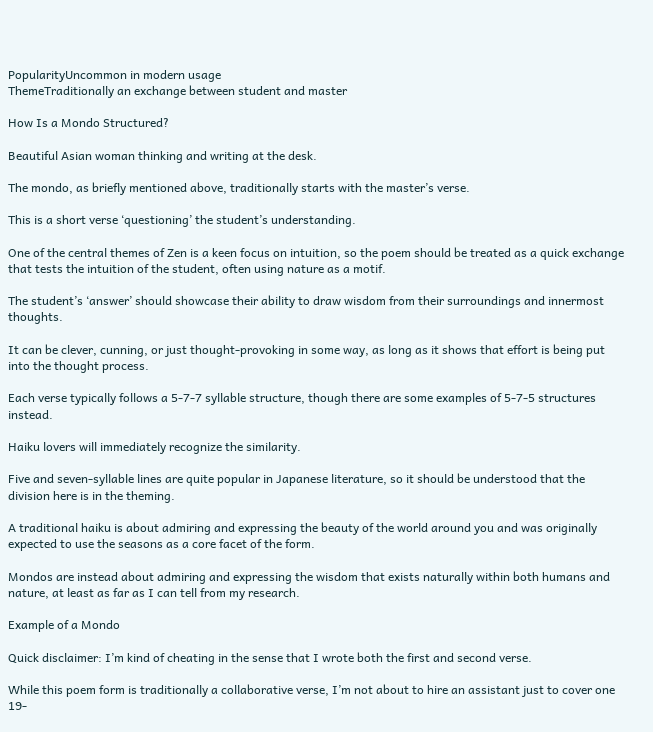PopularityUncommon in modern usage
ThemeTraditionally an exchange between student and master

How Is a Mondo Structured?

Beautiful Asian woman thinking and writing at the desk.

The mondo, as briefly mentioned above, traditionally starts with the master’s verse.

This is a short verse ‘questioning’ the student’s understanding.

One of the central themes of Zen is a keen focus on intuition, so the poem should be treated as a quick exchange that tests the intuition of the student, often using nature as a motif.

The student’s ‘answer’ should showcase their ability to draw wisdom from their surroundings and innermost thoughts.

It can be clever, cunning, or just thought-provoking in some way, as long as it shows that effort is being put into the thought process.

Each verse typically follows a 5-7-7 syllable structure, though there are some examples of 5-7-5 structures instead.

Haiku lovers will immediately recognize the similarity.

Five and seven-syllable lines are quite popular in Japanese literature, so it should be understood that the division here is in the theming.

A traditional haiku is about admiring and expressing the beauty of the world around you and was originally expected to use the seasons as a core facet of the form.

Mondos are instead about admiring and expressing the wisdom that exists naturally within both humans and nature, at least as far as I can tell from my research.

Example of a Mondo

Quick disclaimer: I’m kind of cheating in the sense that I wrote both the first and second verse.

While this poem form is traditionally a collaborative verse, I’m not about to hire an assistant just to cover one 19-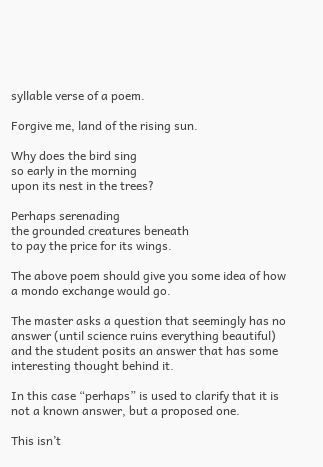syllable verse of a poem.

Forgive me, land of the rising sun.

Why does the bird sing
so early in the morning
upon its nest in the trees?

Perhaps serenading
the grounded creatures beneath
to pay the price for its wings.

The above poem should give you some idea of how a mondo exchange would go.

The master asks a question that seemingly has no answer (until science ruins everything beautiful) and the student posits an answer that has some interesting thought behind it.

In this case “perhaps” is used to clarify that it is not a known answer, but a proposed one.

This isn’t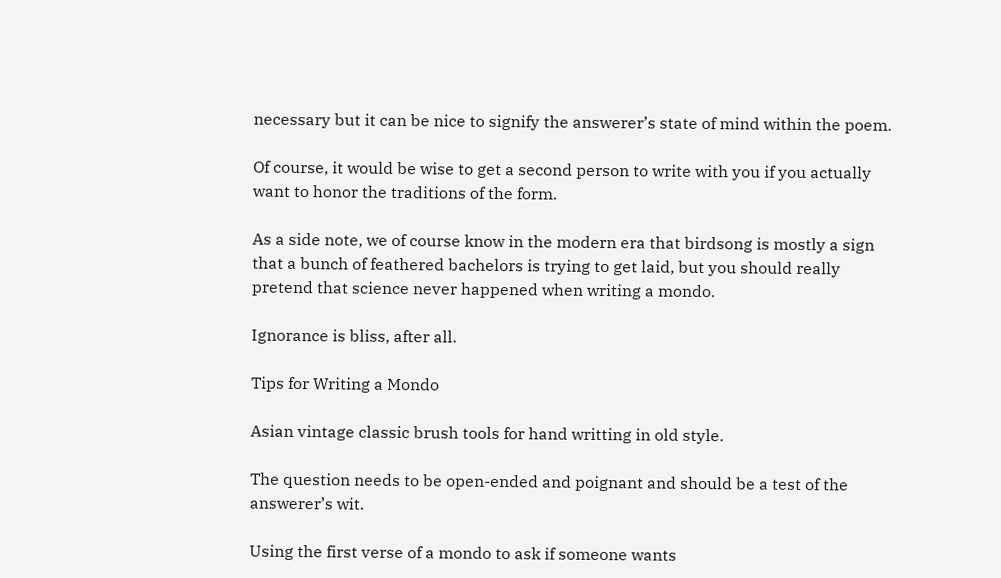necessary but it can be nice to signify the answerer’s state of mind within the poem.

Of course, it would be wise to get a second person to write with you if you actually want to honor the traditions of the form.

As a side note, we of course know in the modern era that birdsong is mostly a sign that a bunch of feathered bachelors is trying to get laid, but you should really pretend that science never happened when writing a mondo.

Ignorance is bliss, after all.

Tips for Writing a Mondo

Asian vintage classic brush tools for hand writting in old style.

The question needs to be open-ended and poignant and should be a test of the answerer’s wit.

Using the first verse of a mondo to ask if someone wants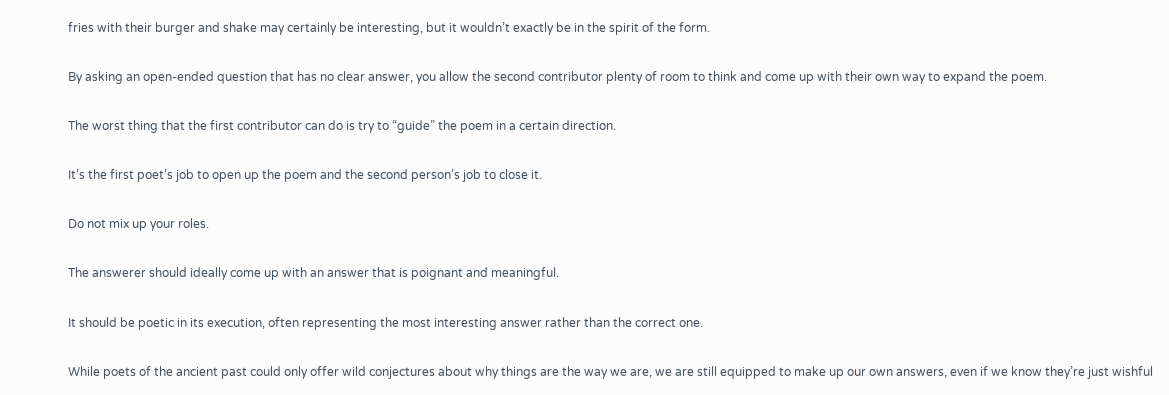fries with their burger and shake may certainly be interesting, but it wouldn’t exactly be in the spirit of the form.

By asking an open-ended question that has no clear answer, you allow the second contributor plenty of room to think and come up with their own way to expand the poem.

The worst thing that the first contributor can do is try to “guide” the poem in a certain direction.

It’s the first poet’s job to open up the poem and the second person’s job to close it.

Do not mix up your roles.

The answerer should ideally come up with an answer that is poignant and meaningful.

It should be poetic in its execution, often representing the most interesting answer rather than the correct one.

While poets of the ancient past could only offer wild conjectures about why things are the way we are, we are still equipped to make up our own answers, even if we know they’re just wishful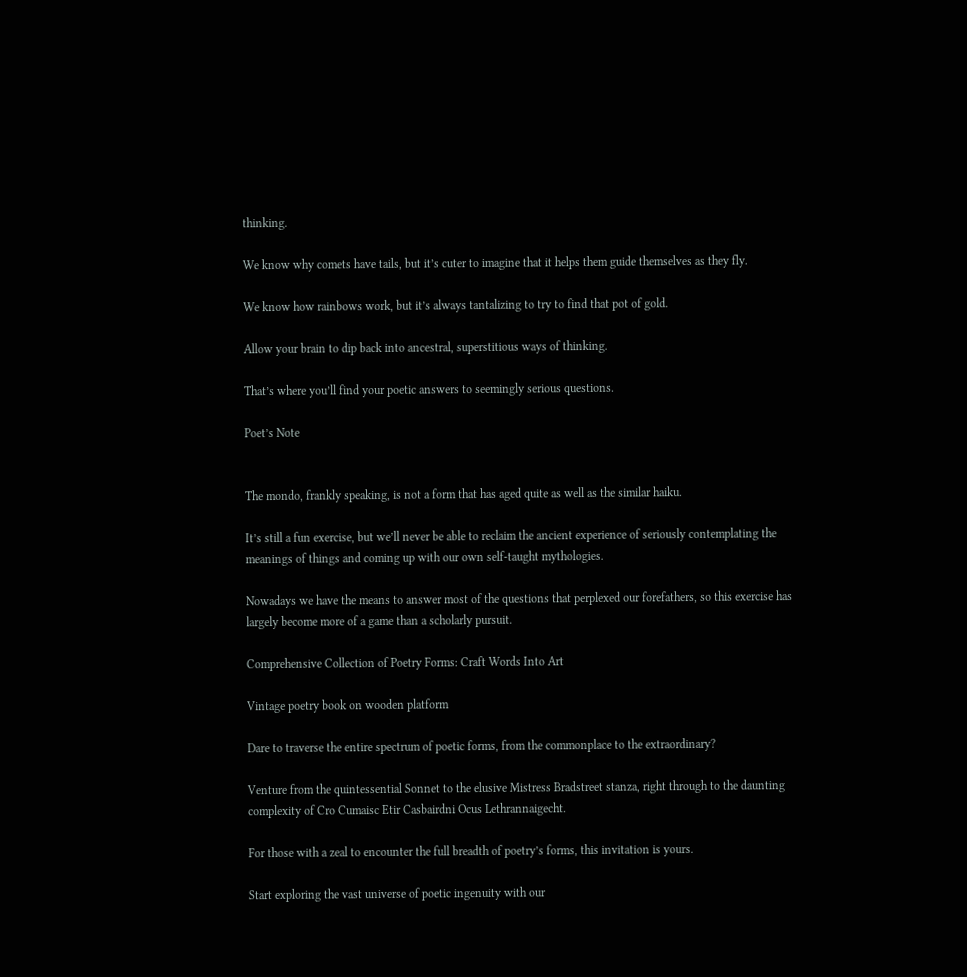thinking.

We know why comets have tails, but it’s cuter to imagine that it helps them guide themselves as they fly.

We know how rainbows work, but it’s always tantalizing to try to find that pot of gold.

Allow your brain to dip back into ancestral, superstitious ways of thinking.

That’s where you’ll find your poetic answers to seemingly serious questions.

Poet’s Note


The mondo, frankly speaking, is not a form that has aged quite as well as the similar haiku.

It’s still a fun exercise, but we’ll never be able to reclaim the ancient experience of seriously contemplating the meanings of things and coming up with our own self-taught mythologies.

Nowadays we have the means to answer most of the questions that perplexed our forefathers, so this exercise has largely become more of a game than a scholarly pursuit.

Comprehensive Collection of Poetry Forms: Craft Words Into Art

Vintage poetry book on wooden platform

Dare to traverse the entire spectrum of poetic forms, from the commonplace to the extraordinary?

Venture from the quintessential Sonnet to the elusive Mistress Bradstreet stanza, right through to the daunting complexity of Cro Cumaisc Etir Casbairdni Ocus Lethrannaigecht.

For those with a zeal to encounter the full breadth of poetry’s forms, this invitation is yours.

Start exploring the vast universe of poetic ingenuity with our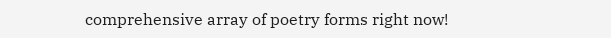comprehensive array of poetry forms right now!